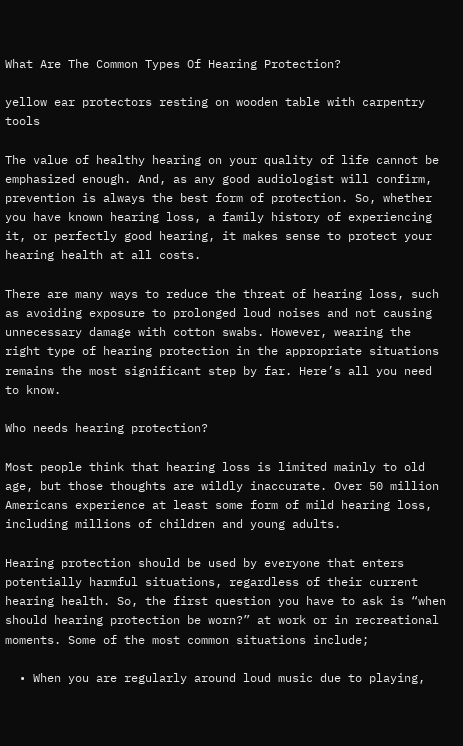What Are The Common Types Of Hearing Protection?

yellow ear protectors resting on wooden table with carpentry tools

The value of healthy hearing on your quality of life cannot be emphasized enough. And, as any good audiologist will confirm, prevention is always the best form of protection. So, whether you have known hearing loss, a family history of experiencing it, or perfectly good hearing, it makes sense to protect your hearing health at all costs.

There are many ways to reduce the threat of hearing loss, such as avoiding exposure to prolonged loud noises and not causing unnecessary damage with cotton swabs. However, wearing the right type of hearing protection in the appropriate situations remains the most significant step by far. Here’s all you need to know.

Who needs hearing protection?

Most people think that hearing loss is limited mainly to old age, but those thoughts are wildly inaccurate. Over 50 million Americans experience at least some form of mild hearing loss, including millions of children and young adults.

Hearing protection should be used by everyone that enters potentially harmful situations, regardless of their current hearing health. So, the first question you have to ask is “when should hearing protection be worn?” at work or in recreational moments. Some of the most common situations include;

  • When you are regularly around loud music due to playing,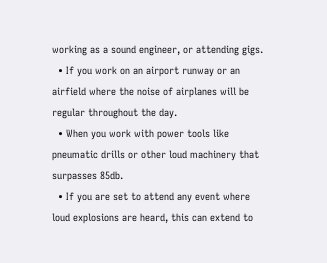working as a sound engineer, or attending gigs.
  • If you work on an airport runway or an airfield where the noise of airplanes will be regular throughout the day.
  • When you work with power tools like pneumatic drills or other loud machinery that surpasses 85db.
  • If you are set to attend any event where loud explosions are heard, this can extend to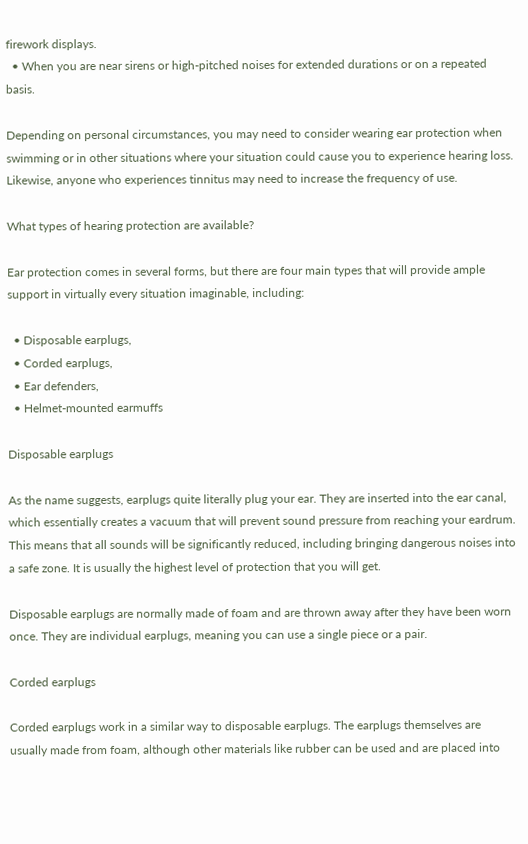firework displays.
  • When you are near sirens or high-pitched noises for extended durations or on a repeated basis.

Depending on personal circumstances, you may need to consider wearing ear protection when swimming or in other situations where your situation could cause you to experience hearing loss. Likewise, anyone who experiences tinnitus may need to increase the frequency of use.

What types of hearing protection are available?

Ear protection comes in several forms, but there are four main types that will provide ample support in virtually every situation imaginable, including:

  • Disposable earplugs,
  • Corded earplugs,
  • Ear defenders,
  • Helmet-mounted earmuffs

Disposable earplugs

As the name suggests, earplugs quite literally plug your ear. They are inserted into the ear canal, which essentially creates a vacuum that will prevent sound pressure from reaching your eardrum. This means that all sounds will be significantly reduced, including bringing dangerous noises into a safe zone. It is usually the highest level of protection that you will get.

Disposable earplugs are normally made of foam and are thrown away after they have been worn once. They are individual earplugs, meaning you can use a single piece or a pair.

Corded earplugs

Corded earplugs work in a similar way to disposable earplugs. The earplugs themselves are usually made from foam, although other materials like rubber can be used and are placed into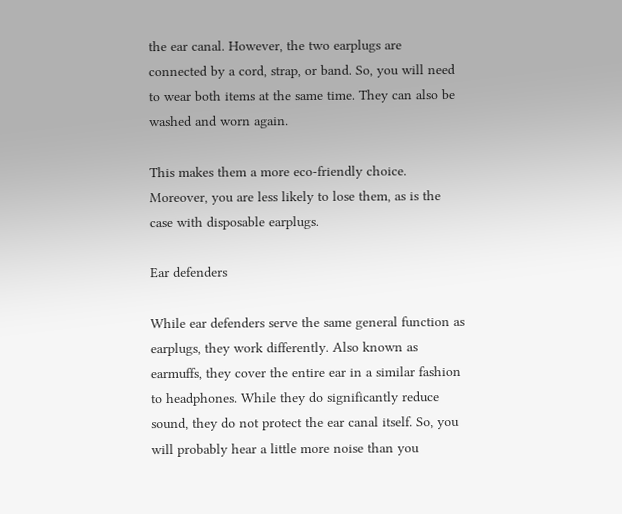the ear canal. However, the two earplugs are connected by a cord, strap, or band. So, you will need to wear both items at the same time. They can also be washed and worn again.

This makes them a more eco-friendly choice. Moreover, you are less likely to lose them, as is the case with disposable earplugs.

Ear defenders

While ear defenders serve the same general function as earplugs, they work differently. Also known as earmuffs, they cover the entire ear in a similar fashion to headphones. While they do significantly reduce sound, they do not protect the ear canal itself. So, you will probably hear a little more noise than you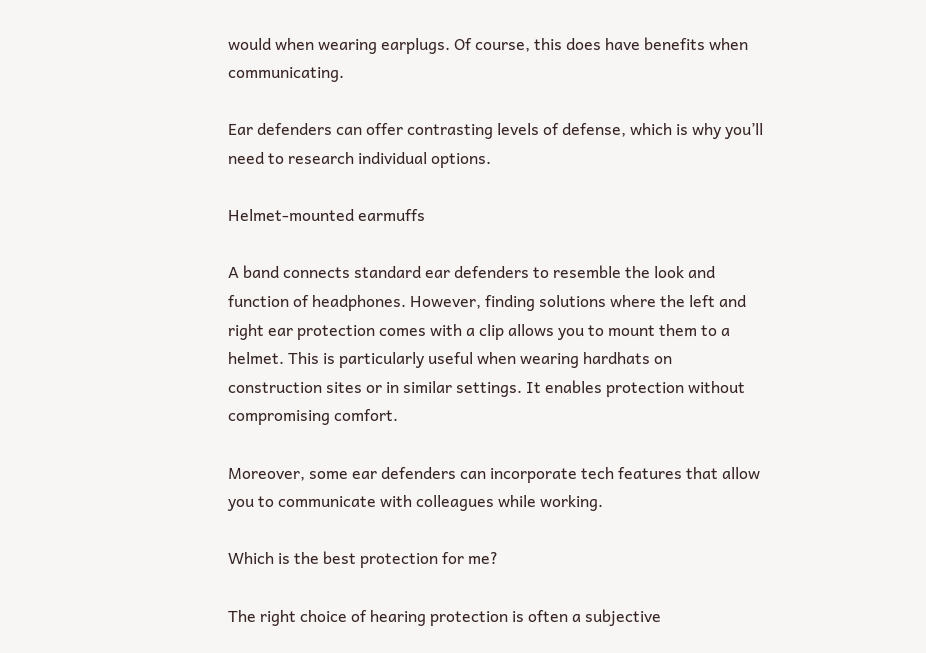would when wearing earplugs. Of course, this does have benefits when communicating.

Ear defenders can offer contrasting levels of defense, which is why you’ll need to research individual options.

Helmet-mounted earmuffs

A band connects standard ear defenders to resemble the look and function of headphones. However, finding solutions where the left and right ear protection comes with a clip allows you to mount them to a helmet. This is particularly useful when wearing hardhats on construction sites or in similar settings. It enables protection without compromising comfort.

Moreover, some ear defenders can incorporate tech features that allow you to communicate with colleagues while working.

Which is the best protection for me?

The right choice of hearing protection is often a subjective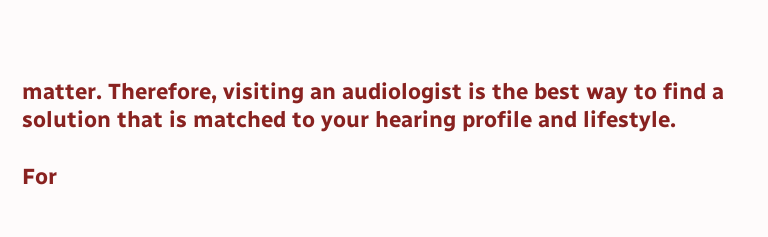matter. Therefore, visiting an audiologist is the best way to find a solution that is matched to your hearing profile and lifestyle.

For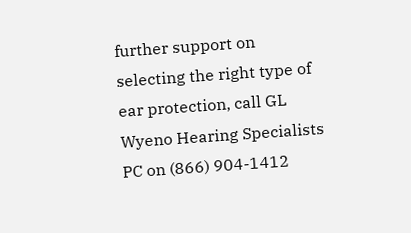further support on selecting the right type of ear protection, call GL Wyeno Hearing Specialists PC on (866) 904-1412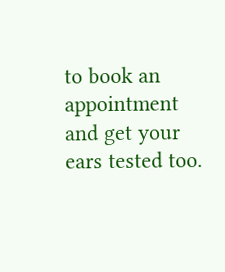to book an appointment and get your ears tested too.